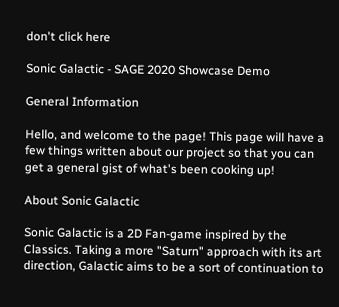don't click here

Sonic Galactic - SAGE 2020 Showcase Demo

General Information

Hello, and welcome to the page! This page will have a few things written about our project so that you can get a general gist of what's been cooking up!

About Sonic Galactic

Sonic Galactic is a 2D Fan-game inspired by the Classics. Taking a more "Saturn" approach with its art direction, Galactic aims to be a sort of continuation to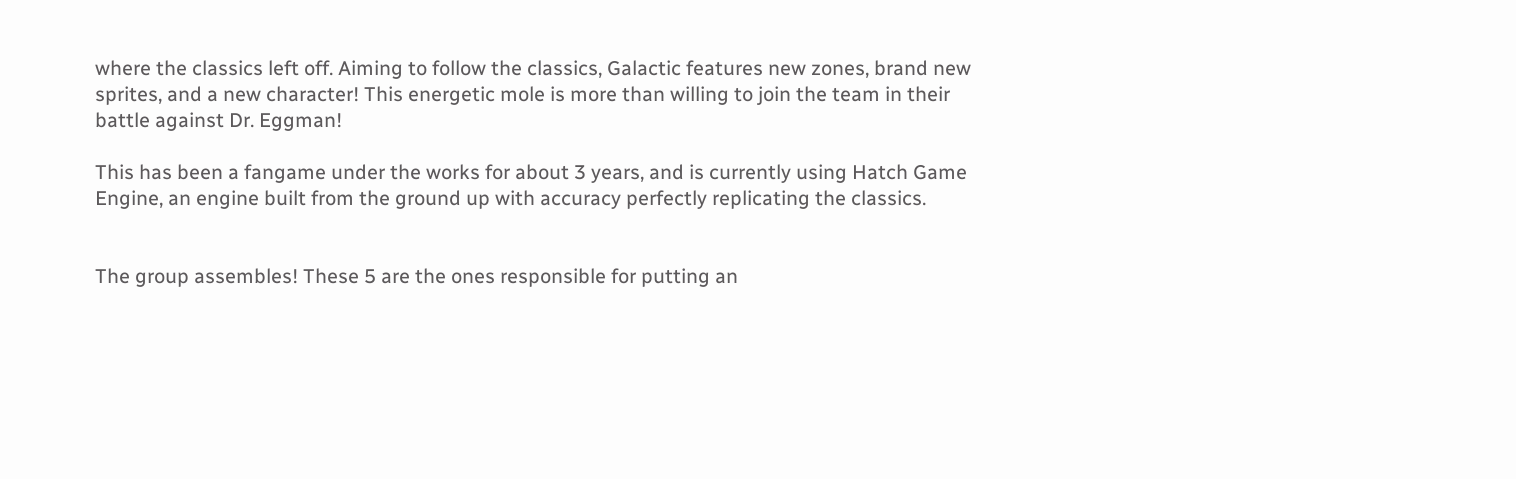where the classics left off. Aiming to follow the classics, Galactic features new zones, brand new sprites, and a new character! This energetic mole is more than willing to join the team in their battle against Dr. Eggman!

This has been a fangame under the works for about 3 years, and is currently using Hatch Game Engine, an engine built from the ground up with accuracy perfectly replicating the classics.


The group assembles! These 5 are the ones responsible for putting an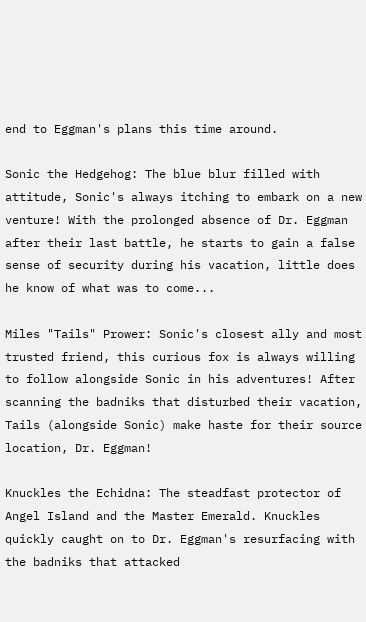end to Eggman's plans this time around.

Sonic the Hedgehog: The blue blur filled with attitude, Sonic's always itching to embark on a new venture! With the prolonged absence of Dr. Eggman after their last battle, he starts to gain a false sense of security during his vacation, little does he know of what was to come...

Miles "Tails" Prower: Sonic's closest ally and most trusted friend, this curious fox is always willing to follow alongside Sonic in his adventures! After scanning the badniks that disturbed their vacation, Tails (alongside Sonic) make haste for their source location, Dr. Eggman!

Knuckles the Echidna: The steadfast protector of Angel Island and the Master Emerald. Knuckles quickly caught on to Dr. Eggman's resurfacing with the badniks that attacked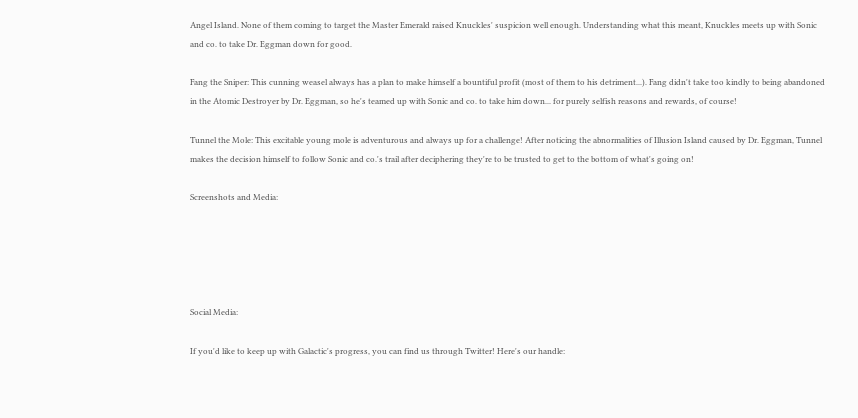Angel Island. None of them coming to target the Master Emerald raised Knuckles' suspicion well enough. Understanding what this meant, Knuckles meets up with Sonic and co. to take Dr. Eggman down for good.

Fang the Sniper: This cunning weasel always has a plan to make himself a bountiful profit (most of them to his detriment...). Fang didn't take too kindly to being abandoned in the Atomic Destroyer by Dr. Eggman, so he's teamed up with Sonic and co. to take him down... for purely selfish reasons and rewards, of course!

Tunnel the Mole: This excitable young mole is adventurous and always up for a challenge! After noticing the abnormalities of Illusion Island caused by Dr. Eggman, Tunnel makes the decision himself to follow Sonic and co.'s trail after deciphering they're to be trusted to get to the bottom of what's going on!

Screenshots and Media:





Social Media:

If you'd like to keep up with Galactic's progress, you can find us through Twitter! Here's our handle: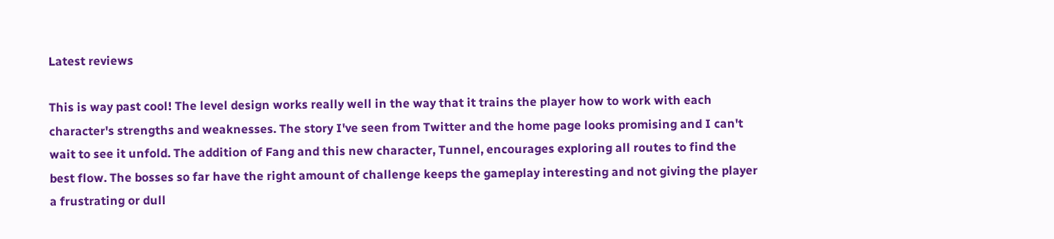Latest reviews

This is way past cool! The level design works really well in the way that it trains the player how to work with each character's strengths and weaknesses. The story I've seen from Twitter and the home page looks promising and I can't wait to see it unfold. The addition of Fang and this new character, Tunnel, encourages exploring all routes to find the best flow. The bosses so far have the right amount of challenge keeps the gameplay interesting and not giving the player a frustrating or dull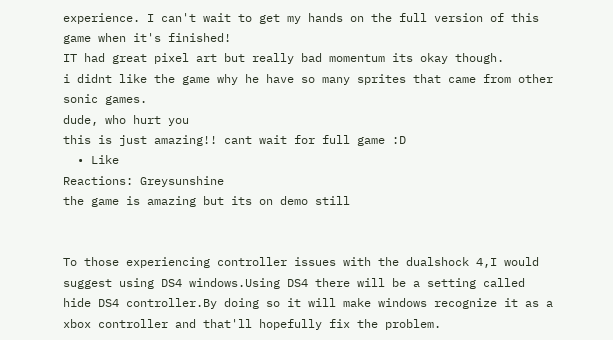experience. I can't wait to get my hands on the full version of this game when it's finished!
IT had great pixel art but really bad momentum its okay though.
i didnt like the game why he have so many sprites that came from other sonic games.
dude, who hurt you
this is just amazing!! cant wait for full game :D
  • Like
Reactions: Greysunshine
the game is amazing but its on demo still


To those experiencing controller issues with the dualshock 4,I would suggest using DS4 windows.Using DS4 there will be a setting called hide DS4 controller.By doing so it will make windows recognize it as a xbox controller and that'll hopefully fix the problem.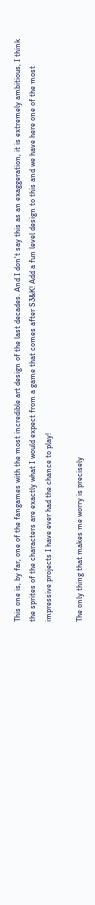This one is, by far, one of the fangames with the most incredible art design of the last decades. And I don't say this as an exaggeration, it is extremely ambitious, I think the sprites of the characters are exactly what I would expect from a game that comes after S3&K! Add a fun level design to this and we have here one of the most impressive projects I have ever had the chance to play!

The only thing that makes me worry is precisely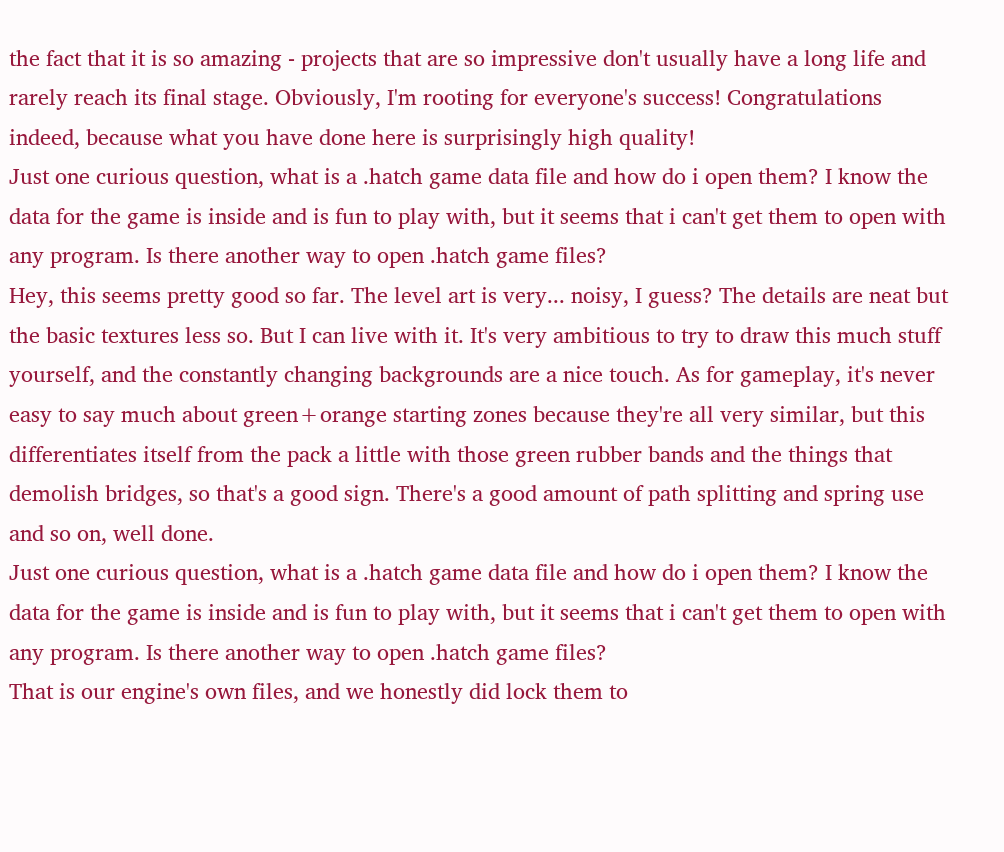the fact that it is so amazing - projects that are so impressive don't usually have a long life and rarely reach its final stage. Obviously, I'm rooting for everyone's success! Congratulations indeed, because what you have done here is surprisingly high quality!
Just one curious question, what is a .hatch game data file and how do i open them? I know the data for the game is inside and is fun to play with, but it seems that i can't get them to open with any program. Is there another way to open .hatch game files?
Hey, this seems pretty good so far. The level art is very... noisy, I guess? The details are neat but the basic textures less so. But I can live with it. It's very ambitious to try to draw this much stuff yourself, and the constantly changing backgrounds are a nice touch. As for gameplay, it's never easy to say much about green+orange starting zones because they're all very similar, but this differentiates itself from the pack a little with those green rubber bands and the things that demolish bridges, so that's a good sign. There's a good amount of path splitting and spring use and so on, well done.
Just one curious question, what is a .hatch game data file and how do i open them? I know the data for the game is inside and is fun to play with, but it seems that i can't get them to open with any program. Is there another way to open .hatch game files?
That is our engine's own files, and we honestly did lock them to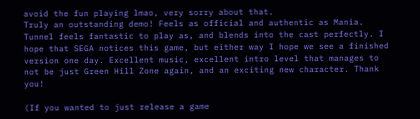avoid the fun playing lmao, very sorry about that.
Truly an outstanding demo! Feels as official and authentic as Mania. Tunnel feels fantastic to play as, and blends into the cast perfectly. I hope that SEGA notices this game, but either way I hope we see a finished version one day. Excellent music, excellent intro level that manages to not be just Green Hill Zone again, and an exciting new character. Thank you!

(If you wanted to just release a game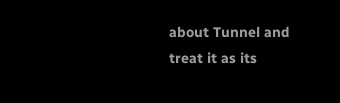about Tunnel and treat it as its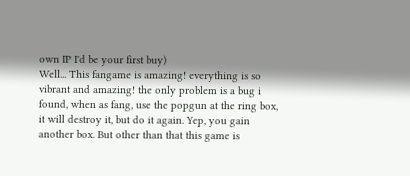own IP I'd be your first buy)
Well... This fangame is amazing! everything is so vibrant and amazing! the only problem is a bug i found, when as fang, use the popgun at the ring box, it will destroy it, but do it again. Yep, you gain another box. But other than that this game is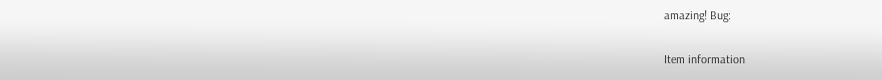amazing! Bug:

Item information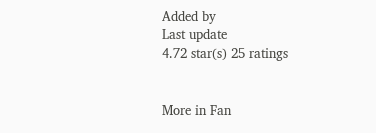Added by
Last update
4.72 star(s) 25 ratings


More in Fan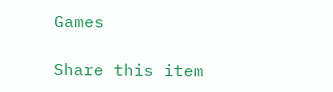Games

Share this item